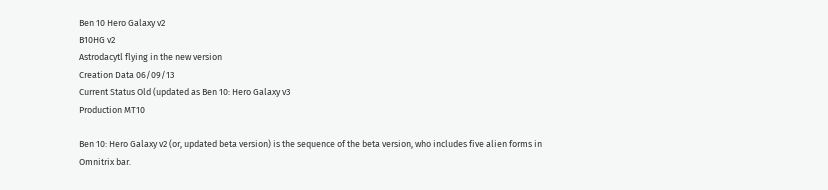Ben 10 Hero Galaxy v2
B10HG v2
Astrodacytl flying in the new version
Creation Data 06/09/13
Current Status Old (updated as Ben 10: Hero Galaxy v3
Production MT10

Ben 10: Hero Galaxy v2 (or, updated beta version) is the sequence of the beta version, who includes five alien forms in Omnitrix bar.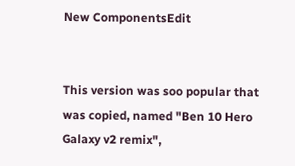New ComponentsEdit


This version was soo popular that was copied, named "Ben 10 Hero Galaxy v2 remix",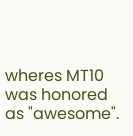wheres MT10 was honored as "awesome".